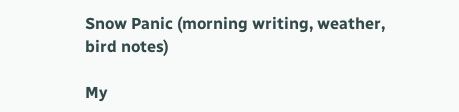Snow Panic (morning writing, weather, bird notes)

My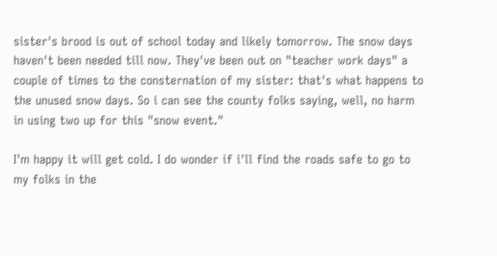sister's brood is out of school today and likely tomorrow. The snow days haven't been needed till now. They've been out on "teacher work days" a couple of times to the consternation of my sister: that's what happens to the unused snow days. So i can see the county folks saying, well, no harm in using two up for this "snow event."

I'm happy it will get cold. I do wonder if i'll find the roads safe to go to my folks in the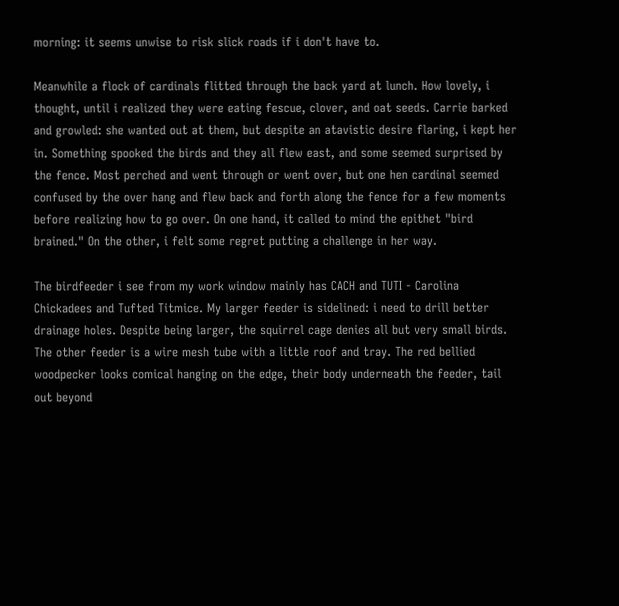morning: it seems unwise to risk slick roads if i don't have to.

Meanwhile a flock of cardinals flitted through the back yard at lunch. How lovely, i thought, until i realized they were eating fescue, clover, and oat seeds. Carrie barked and growled: she wanted out at them, but despite an atavistic desire flaring, i kept her in. Something spooked the birds and they all flew east, and some seemed surprised by the fence. Most perched and went through or went over, but one hen cardinal seemed confused by the over hang and flew back and forth along the fence for a few moments before realizing how to go over. On one hand, it called to mind the epithet "bird brained." On the other, i felt some regret putting a challenge in her way.

The birdfeeder i see from my work window mainly has CACH and TUTI - Carolina Chickadees and Tufted Titmice. My larger feeder is sidelined: i need to drill better drainage holes. Despite being larger, the squirrel cage denies all but very small birds. The other feeder is a wire mesh tube with a little roof and tray. The red bellied woodpecker looks comical hanging on the edge, their body underneath the feeder, tail out beyond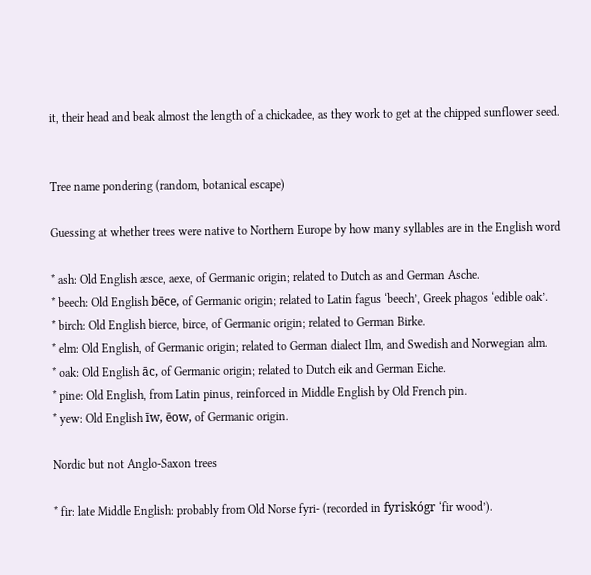it, their head and beak almost the length of a chickadee, as they work to get at the chipped sunflower seed.


Tree name pondering (random, botanical escape)

Guessing at whether trees were native to Northern Europe by how many syllables are in the English word

* ash: Old English æsce, aexe, of Germanic origin; related to Dutch as and German Asche.
* beech: Old English bēce, of Germanic origin; related to Latin fagus ‘beech’, Greek phagos ‘edible oak’.
* birch: Old English bierce, birce, of Germanic origin; related to German Birke.
* elm: Old English, of Germanic origin; related to German dialect Ilm, and Swedish and Norwegian alm.
* oak: Old English āc, of Germanic origin; related to Dutch eik and German Eiche.
* pine: Old English, from Latin pinus, reinforced in Middle English by Old French pin.
* yew: Old English īw, ēow, of Germanic origin.

Nordic but not Anglo-Saxon trees

* fir: late Middle English: probably from Old Norse fyri- (recorded in fyriskógr ‘fir wood’).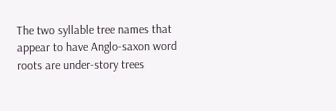The two syllable tree names that appear to have Anglo-saxon word roots are under-story trees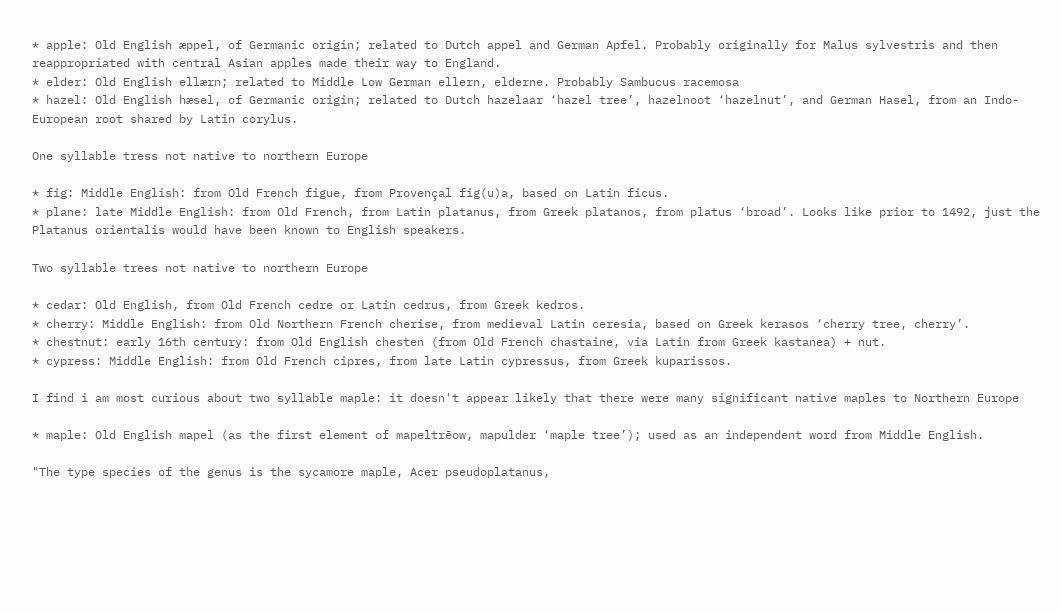* apple: Old English æppel, of Germanic origin; related to Dutch appel and German Apfel. Probably originally for Malus sylvestris and then reappropriated with central Asian apples made their way to England.
* elder: Old English ellærn; related to Middle Low German ellern, elderne. Probably Sambucus racemosa
* hazel: Old English hæsel, of Germanic origin; related to Dutch hazelaar ‘hazel tree’, hazelnoot ‘hazelnut’, and German Hasel, from an Indo-European root shared by Latin corylus.

One syllable tress not native to northern Europe

* fig: Middle English: from Old French figue, from Provençal fig(u)a, based on Latin ficus.
* plane: late Middle English: from Old French, from Latin platanus, from Greek platanos, from platus ‘broad’. Looks like prior to 1492, just the Platanus orientalis would have been known to English speakers.

Two syllable trees not native to northern Europe

* cedar: Old English, from Old French cedre or Latin cedrus, from Greek kedros.
* cherry: Middle English: from Old Northern French cherise, from medieval Latin ceresia, based on Greek kerasos ‘cherry tree, cherry’.
* chestnut: early 16th century: from Old English chesten (from Old French chastaine, via Latin from Greek kastanea) + nut.
* cypress: Middle English: from Old French cipres, from late Latin cypressus, from Greek kuparissos.

I find i am most curious about two syllable maple: it doesn't appear likely that there were many significant native maples to Northern Europe

* maple: Old English mapel (as the first element of mapeltrēow, mapulder ‘maple tree’); used as an independent word from Middle English.

"The type species of the genus is the sycamore maple, Acer pseudoplatanus,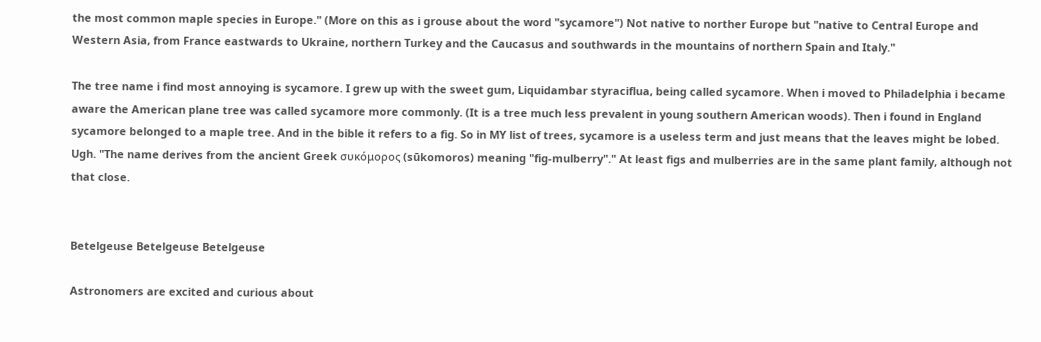the most common maple species in Europe." (More on this as i grouse about the word "sycamore") Not native to norther Europe but "native to Central Europe and Western Asia, from France eastwards to Ukraine, northern Turkey and the Caucasus and southwards in the mountains of northern Spain and Italy."

The tree name i find most annoying is sycamore. I grew up with the sweet gum, Liquidambar styraciflua, being called sycamore. When i moved to Philadelphia i became aware the American plane tree was called sycamore more commonly. (It is a tree much less prevalent in young southern American woods). Then i found in England sycamore belonged to a maple tree. And in the bible it refers to a fig. So in MY list of trees, sycamore is a useless term and just means that the leaves might be lobed. Ugh. "The name derives from the ancient Greek συκόμορος (sūkomoros) meaning "fig-mulberry"." At least figs and mulberries are in the same plant family, although not that close.


Betelgeuse Betelgeuse Betelgeuse

Astronomers are excited and curious about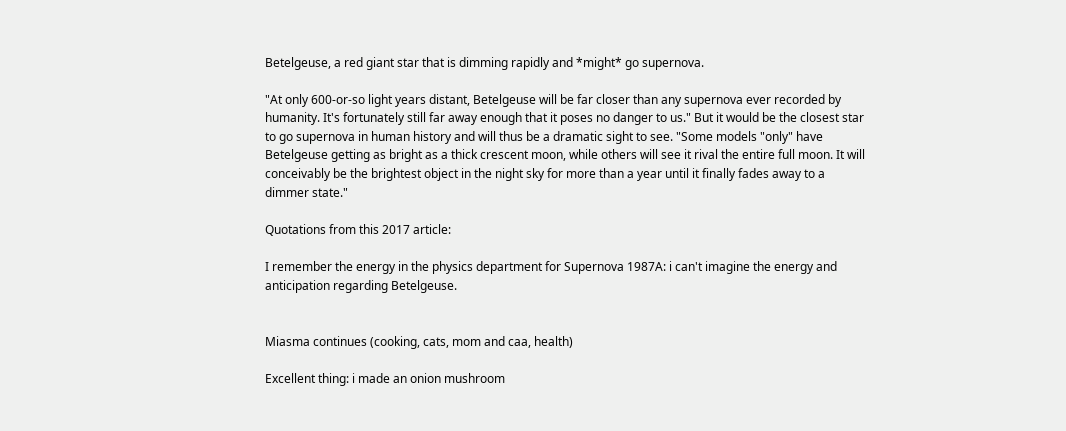Betelgeuse, a red giant star that is dimming rapidly and *might* go supernova.

"At only 600-or-so light years distant, Betelgeuse will be far closer than any supernova ever recorded by humanity. It's fortunately still far away enough that it poses no danger to us." But it would be the closest star to go supernova in human history and will thus be a dramatic sight to see. "Some models "only" have Betelgeuse getting as bright as a thick crescent moon, while others will see it rival the entire full moon. It will conceivably be the brightest object in the night sky for more than a year until it finally fades away to a dimmer state."

Quotations from this 2017 article:

I remember the energy in the physics department for Supernova 1987A: i can't imagine the energy and anticipation regarding Betelgeuse.


Miasma continues (cooking, cats, mom and caa, health)

Excellent thing: i made an onion mushroom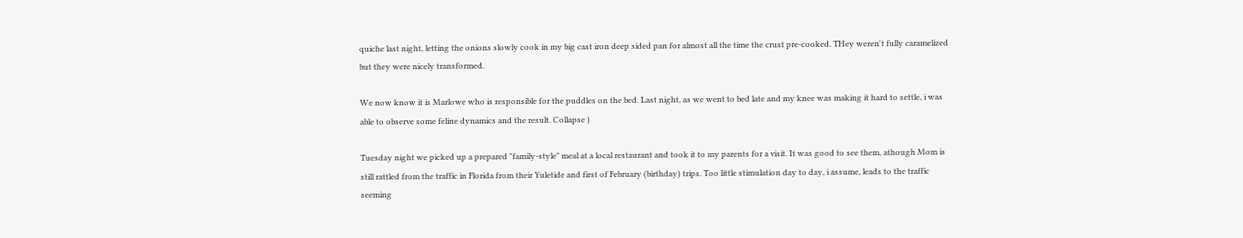quiche last night, letting the onions slowly cook in my big cast iron deep sided pan for almost all the time the crust pre-cooked. THey weren't fully caramelized but they were nicely transformed.

We now know it is Marlowe who is responsible for the puddles on the bed. Last night, as we went to bed late and my knee was making it hard to settle, i was able to observe some feline dynamics and the result. Collapse )

Tuesday night we picked up a prepared "family-style" meal at a local restaurant and took it to my parents for a visit. It was good to see them, athough Mom is still rattled from the traffic in Florida from their Yuletide and first of February (birthday) trips. Too little stimulation day to day, i assume, leads to the traffic seeming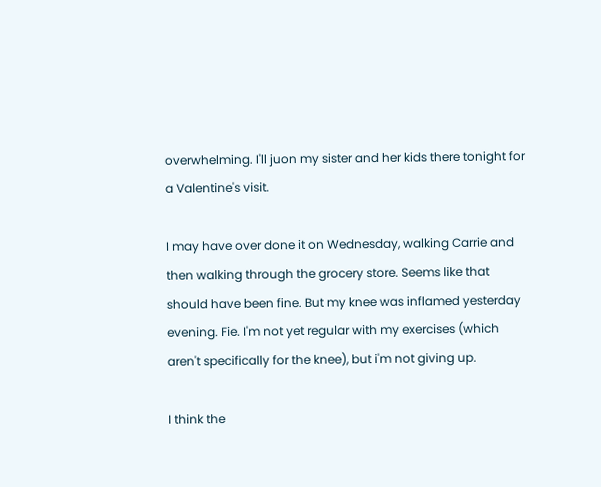overwhelming. I'll juon my sister and her kids there tonight for a Valentine's visit.

I may have over done it on Wednesday, walking Carrie and then walking through the grocery store. Seems like that should have been fine. But my knee was inflamed yesterday evening. Fie. I'm not yet regular with my exercises (which aren't specifically for the knee), but i'm not giving up.

I think the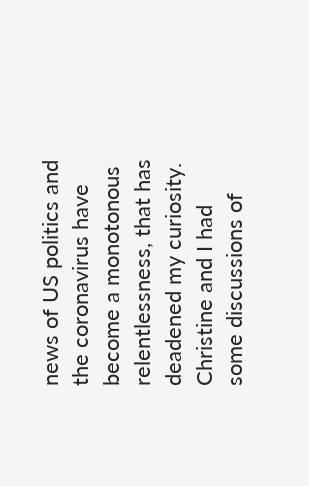news of US politics and the coronavirus have become a monotonous relentlessness, that has deadened my curiosity. Christine and I had some discussions of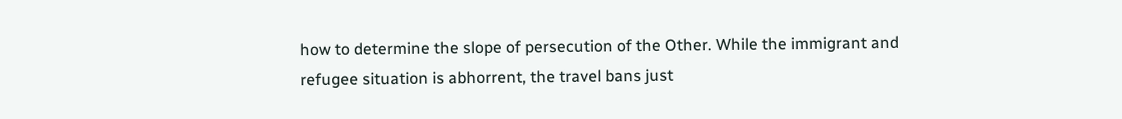how to determine the slope of persecution of the Other. While the immigrant and refugee situation is abhorrent, the travel bans just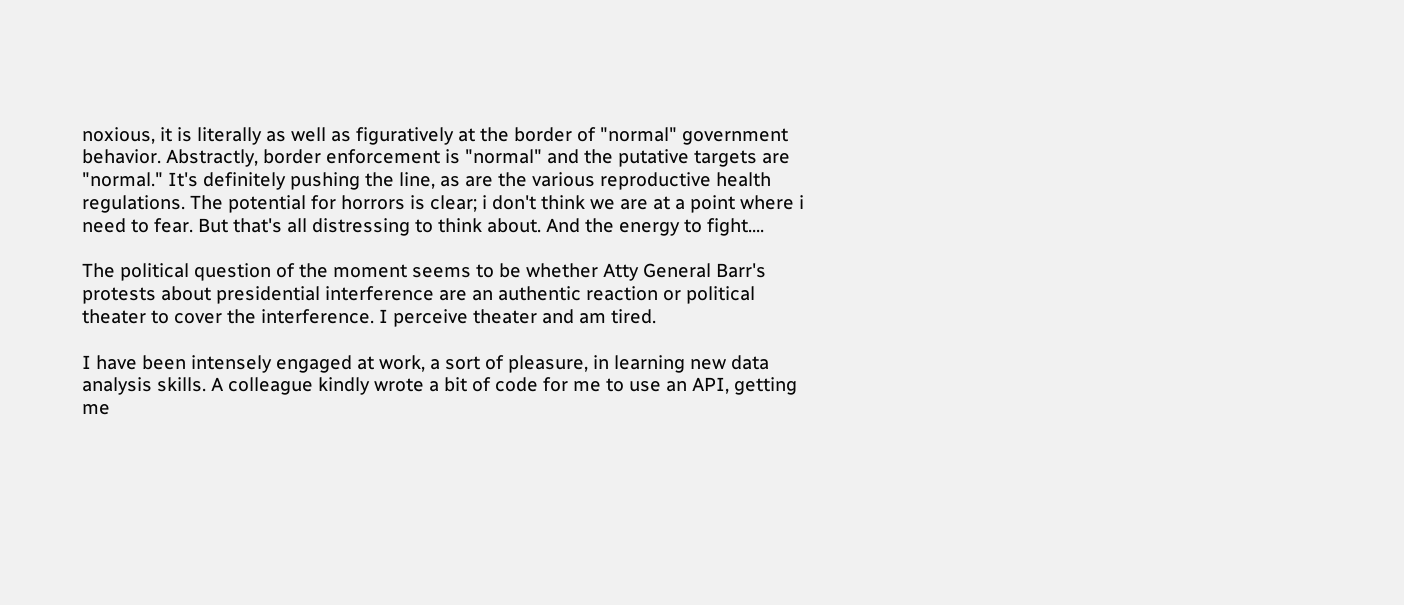noxious, it is literally as well as figuratively at the border of "normal" government behavior. Abstractly, border enforcement is "normal" and the putative targets are "normal." It's definitely pushing the line, as are the various reproductive health regulations. The potential for horrors is clear; i don't think we are at a point where i need to fear. But that's all distressing to think about. And the energy to fight....

The political question of the moment seems to be whether Atty General Barr's protests about presidential interference are an authentic reaction or political theater to cover the interference. I perceive theater and am tired.

I have been intensely engaged at work, a sort of pleasure, in learning new data analysis skills. A colleague kindly wrote a bit of code for me to use an API, getting me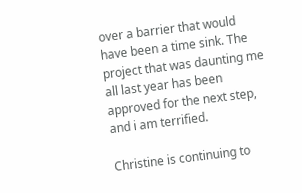over a barrier that would have been a time sink. The project that was daunting me all last year has been approved for the next step, and i am terrified.

Christine is continuing to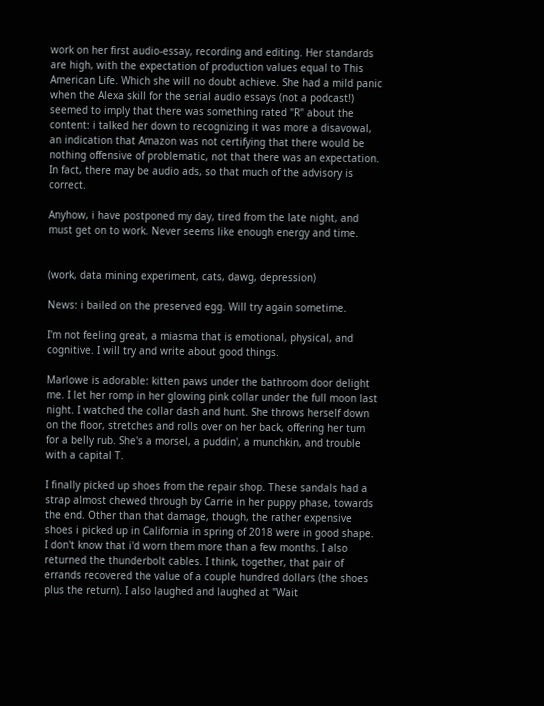work on her first audio-essay, recording and editing. Her standards are high, with the expectation of production values equal to This American Life. Which she will no doubt achieve. She had a mild panic when the Alexa skill for the serial audio essays (not a podcast!) seemed to imply that there was something rated "R" about the content: i talked her down to recognizing it was more a disavowal, an indication that Amazon was not certifying that there would be nothing offensive of problematic, not that there was an expectation. In fact, there may be audio ads, so that much of the advisory is correct.

Anyhow, i have postponed my day, tired from the late night, and must get on to work. Never seems like enough energy and time.


(work, data mining experiment, cats, dawg, depression)

News: i bailed on the preserved egg. Will try again sometime.

I'm not feeling great, a miasma that is emotional, physical, and cognitive. I will try and write about good things.

Marlowe is adorable: kitten paws under the bathroom door delight me. I let her romp in her glowing pink collar under the full moon last night. I watched the collar dash and hunt. She throws herself down on the floor, stretches and rolls over on her back, offering her tum for a belly rub. She's a morsel, a puddin', a munchkin, and trouble with a capital T.

I finally picked up shoes from the repair shop. These sandals had a strap almost chewed through by Carrie in her puppy phase, towards the end. Other than that damage, though, the rather expensive shoes i picked up in California in spring of 2018 were in good shape. I don't know that i'd worn them more than a few months. I also returned the thunderbolt cables. I think, together, that pair of errands recovered the value of a couple hundred dollars (the shoes plus the return). I also laughed and laughed at "Wait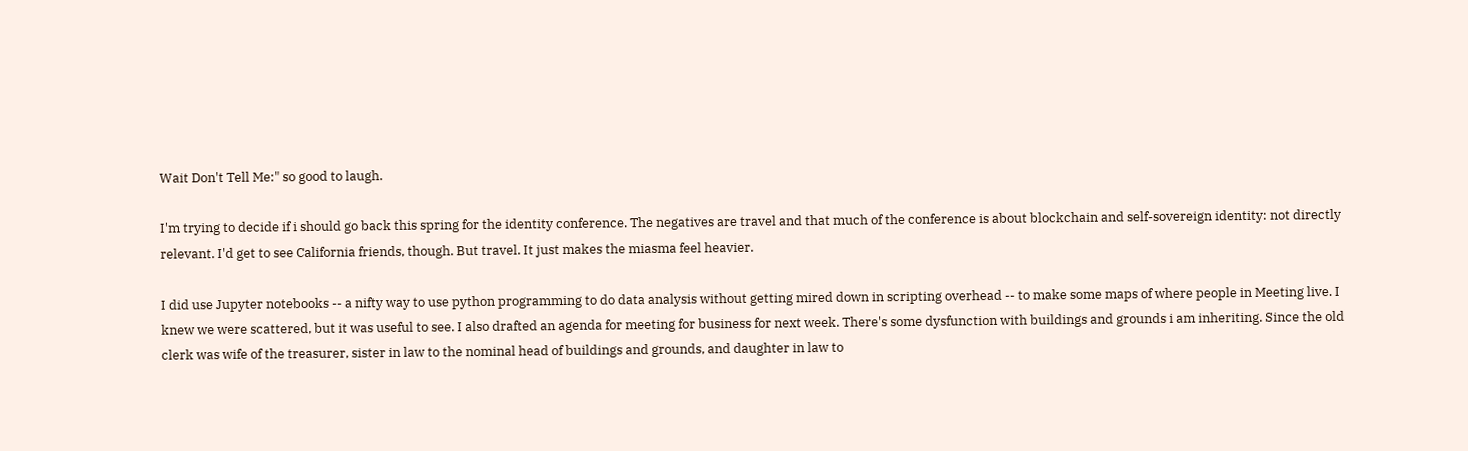Wait Don't Tell Me:" so good to laugh.

I'm trying to decide if i should go back this spring for the identity conference. The negatives are travel and that much of the conference is about blockchain and self-sovereign identity: not directly relevant. I'd get to see California friends, though. But travel. It just makes the miasma feel heavier.

I did use Jupyter notebooks -- a nifty way to use python programming to do data analysis without getting mired down in scripting overhead -- to make some maps of where people in Meeting live. I knew we were scattered, but it was useful to see. I also drafted an agenda for meeting for business for next week. There's some dysfunction with buildings and grounds i am inheriting. Since the old clerk was wife of the treasurer, sister in law to the nominal head of buildings and grounds, and daughter in law to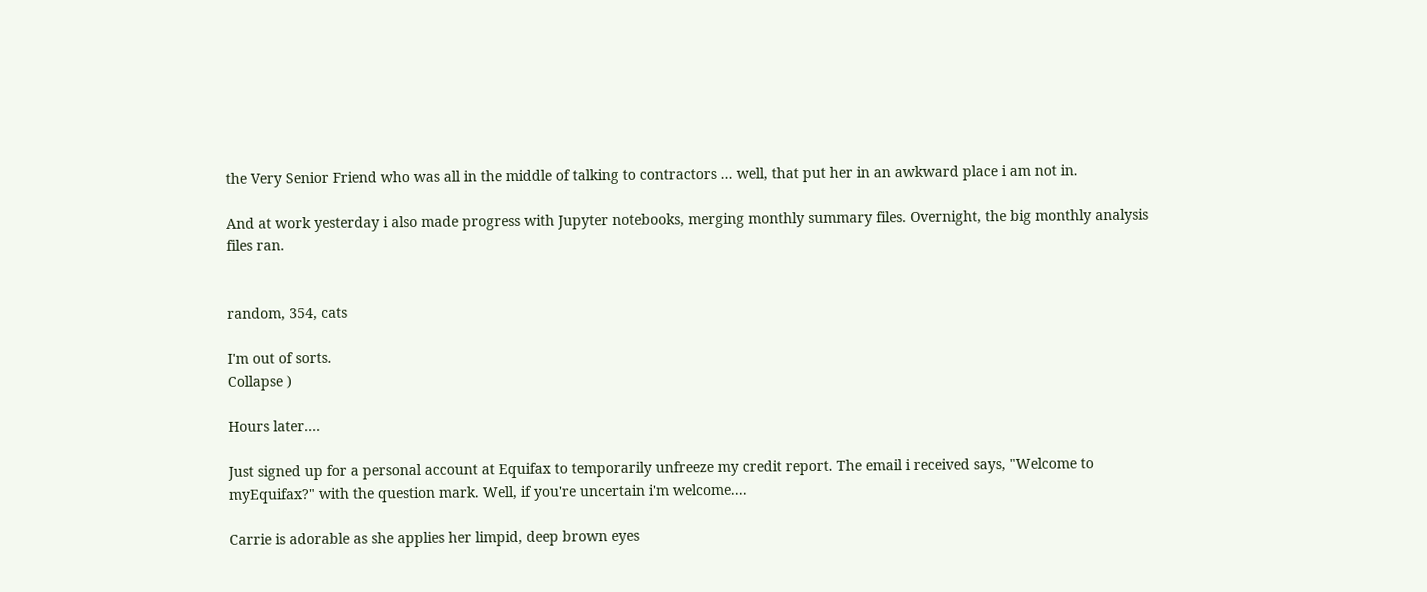the Very Senior Friend who was all in the middle of talking to contractors ... well, that put her in an awkward place i am not in.

And at work yesterday i also made progress with Jupyter notebooks, merging monthly summary files. Overnight, the big monthly analysis files ran.


random, 354, cats

I'm out of sorts.
Collapse )

Hours later....

Just signed up for a personal account at Equifax to temporarily unfreeze my credit report. The email i received says, "Welcome to myEquifax?" with the question mark. Well, if you're uncertain i'm welcome....

Carrie is adorable as she applies her limpid, deep brown eyes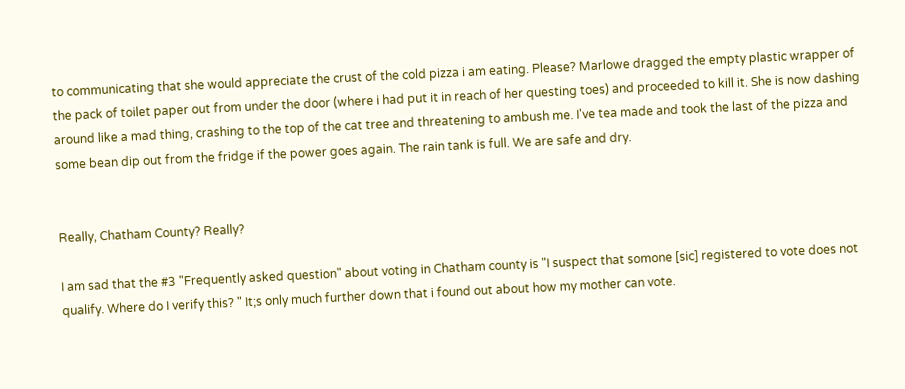to communicating that she would appreciate the crust of the cold pizza i am eating. Please? Marlowe dragged the empty plastic wrapper of the pack of toilet paper out from under the door (where i had put it in reach of her questing toes) and proceeded to kill it. She is now dashing around like a mad thing, crashing to the top of the cat tree and threatening to ambush me. I've tea made and took the last of the pizza and some bean dip out from the fridge if the power goes again. The rain tank is full. We are safe and dry.


Really, Chatham County? Really?

I am sad that the #3 "Frequently asked question" about voting in Chatham county is "I suspect that somone [sic] registered to vote does not qualify. Where do I verify this? " It;s only much further down that i found out about how my mother can vote.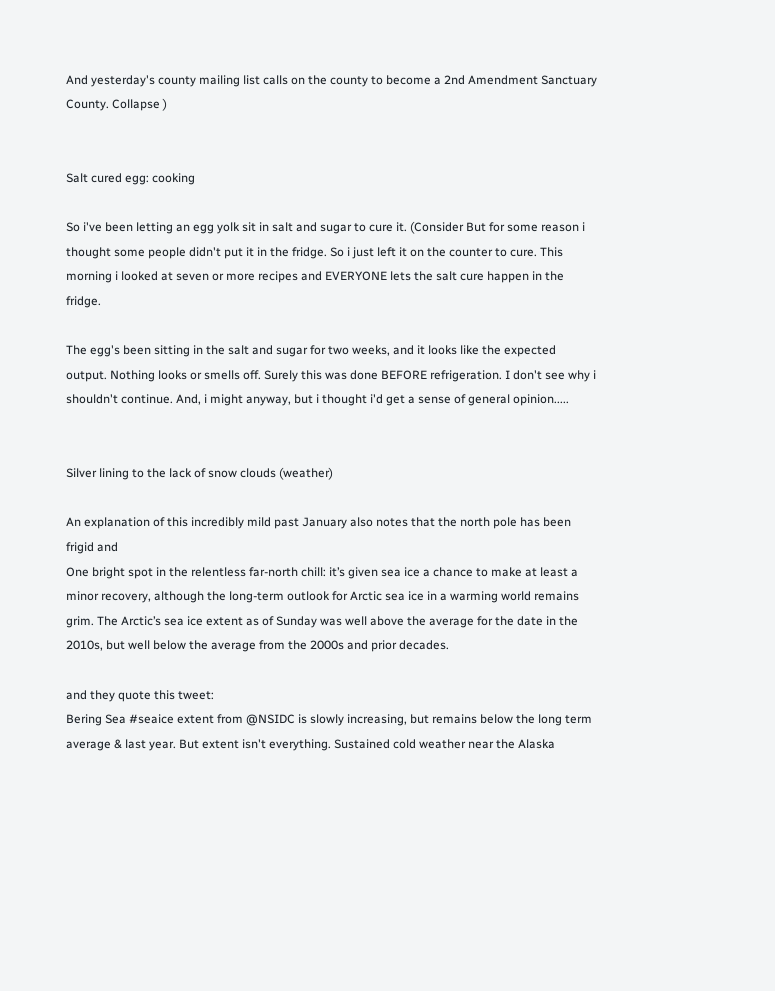And yesterday's county mailing list calls on the county to become a 2nd Amendment Sanctuary County. Collapse )


Salt cured egg: cooking

So i've been letting an egg yolk sit in salt and sugar to cure it. (Consider But for some reason i thought some people didn't put it in the fridge. So i just left it on the counter to cure. This morning i looked at seven or more recipes and EVERYONE lets the salt cure happen in the fridge.

The egg's been sitting in the salt and sugar for two weeks, and it looks like the expected output. Nothing looks or smells off. Surely this was done BEFORE refrigeration. I don't see why i shouldn't continue. And, i might anyway, but i thought i'd get a sense of general opinion.....


Silver lining to the lack of snow clouds (weather)

An explanation of this incredibly mild past January also notes that the north pole has been frigid and
One bright spot in the relentless far-north chill: it’s given sea ice a chance to make at least a minor recovery, although the long-term outlook for Arctic sea ice in a warming world remains grim. The Arctic’s sea ice extent as of Sunday was well above the average for the date in the 2010s, but well below the average from the 2000s and prior decades.

and they quote this tweet:
Bering Sea #seaice extent from @NSIDC is slowly increasing, but remains below the long term average & last year. But extent isn't everything. Sustained cold weather near the Alaska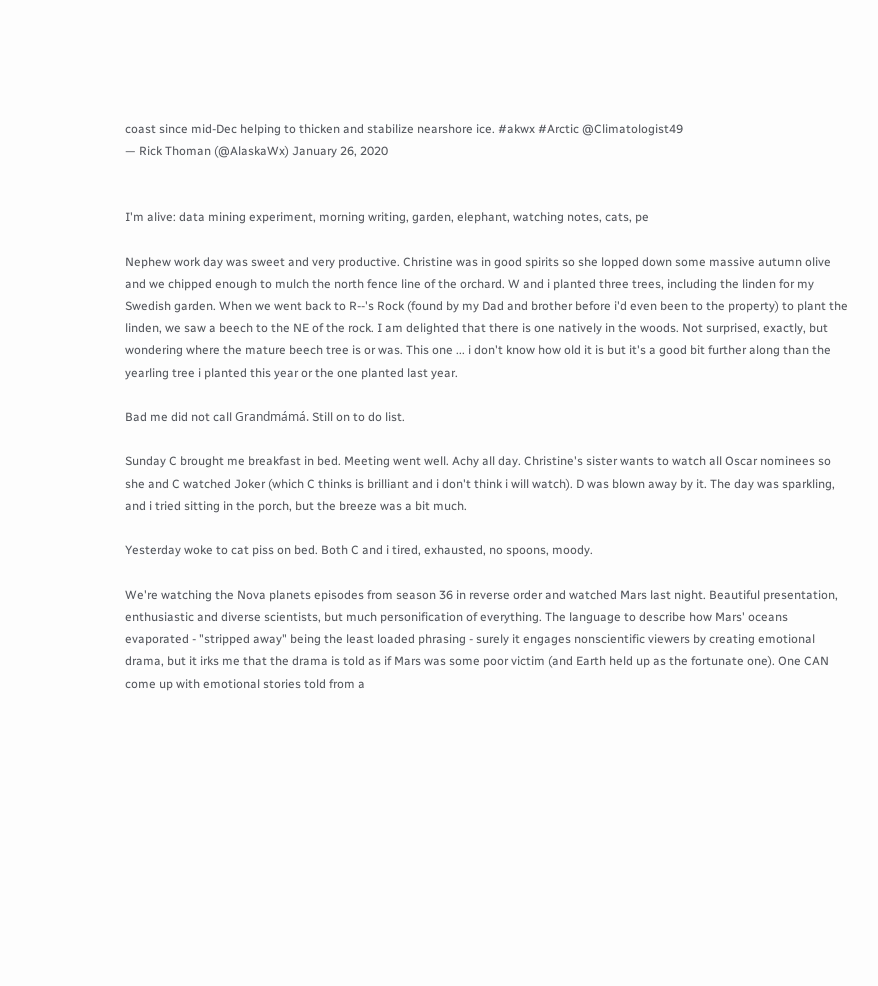coast since mid-Dec helping to thicken and stabilize nearshore ice. #akwx #Arctic @Climatologist49
— Rick Thoman (@AlaskaWx) January 26, 2020


I'm alive: data mining experiment, morning writing, garden, elephant, watching notes, cats, pe

Nephew work day was sweet and very productive. Christine was in good spirits so she lopped down some massive autumn olive and we chipped enough to mulch the north fence line of the orchard. W and i planted three trees, including the linden for my Swedish garden. When we went back to R--'s Rock (found by my Dad and brother before i'd even been to the property) to plant the linden, we saw a beech to the NE of the rock. I am delighted that there is one natively in the woods. Not surprised, exactly, but wondering where the mature beech tree is or was. This one ... i don't know how old it is but it's a good bit further along than the yearling tree i planted this year or the one planted last year.

Bad me did not call Grandmámá. Still on to do list.

Sunday C brought me breakfast in bed. Meeting went well. Achy all day. Christine's sister wants to watch all Oscar nominees so she and C watched Joker (which C thinks is brilliant and i don't think i will watch). D was blown away by it. The day was sparkling, and i tried sitting in the porch, but the breeze was a bit much.

Yesterday woke to cat piss on bed. Both C and i tired, exhausted, no spoons, moody.

We're watching the Nova planets episodes from season 36 in reverse order and watched Mars last night. Beautiful presentation, enthusiastic and diverse scientists, but much personification of everything. The language to describe how Mars' oceans evaporated - "stripped away" being the least loaded phrasing - surely it engages nonscientific viewers by creating emotional drama, but it irks me that the drama is told as if Mars was some poor victim (and Earth held up as the fortunate one). One CAN come up with emotional stories told from a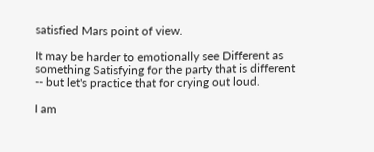satisfied Mars point of view.

It may be harder to emotionally see Different as something Satisfying for the party that is different -- but let's practice that for crying out loud.

I am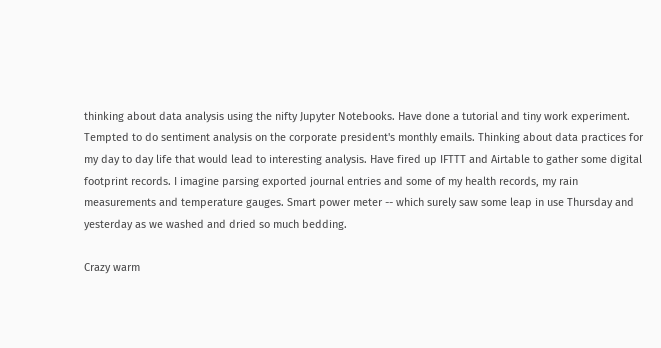thinking about data analysis using the nifty Jupyter Notebooks. Have done a tutorial and tiny work experiment. Tempted to do sentiment analysis on the corporate president's monthly emails. Thinking about data practices for my day to day life that would lead to interesting analysis. Have fired up IFTTT and Airtable to gather some digital footprint records. I imagine parsing exported journal entries and some of my health records, my rain measurements and temperature gauges. Smart power meter -- which surely saw some leap in use Thursday and yesterday as we washed and dried so much bedding.

Crazy warm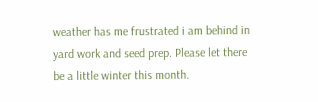weather has me frustrated i am behind in yard work and seed prep. Please let there be a little winter this month.